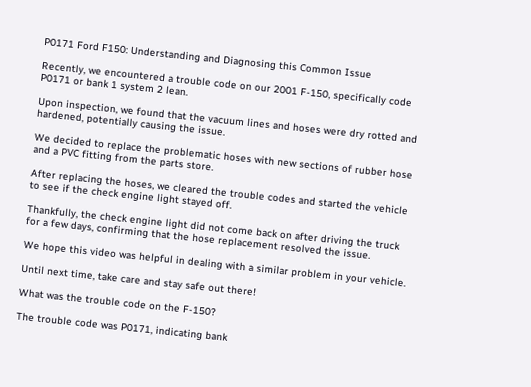P0171 Ford F150: Understanding and Diagnosing this Common Issue

Recently, we encountered a trouble code on our 2001 F-150, specifically code P0171 or bank 1 system 2 lean.

Upon inspection, we found that the vacuum lines and hoses were dry rotted and hardened, potentially causing the issue.

We decided to replace the problematic hoses with new sections of rubber hose and a PVC fitting from the parts store.

After replacing the hoses, we cleared the trouble codes and started the vehicle to see if the check engine light stayed off.

Thankfully, the check engine light did not come back on after driving the truck for a few days, confirming that the hose replacement resolved the issue.

We hope this video was helpful in dealing with a similar problem in your vehicle.

Until next time, take care and stay safe out there!

What was the trouble code on the F-150?

The trouble code was P0171, indicating bank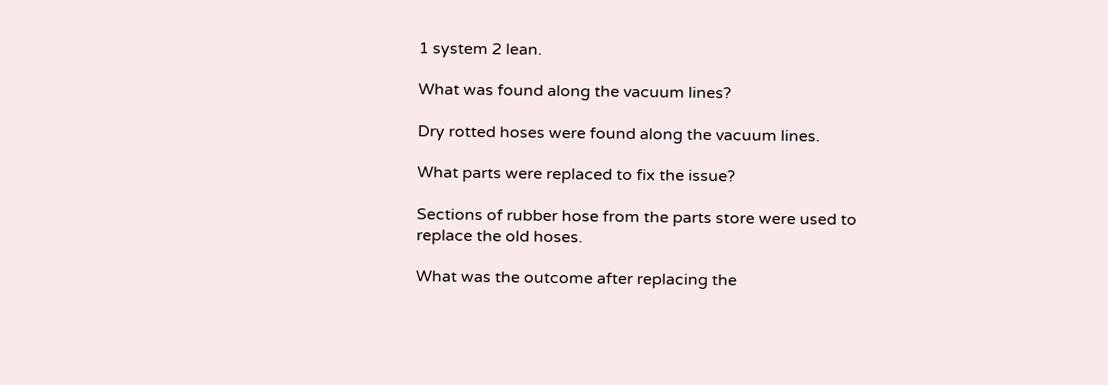1 system 2 lean.

What was found along the vacuum lines?

Dry rotted hoses were found along the vacuum lines.

What parts were replaced to fix the issue?

Sections of rubber hose from the parts store were used to replace the old hoses.

What was the outcome after replacing the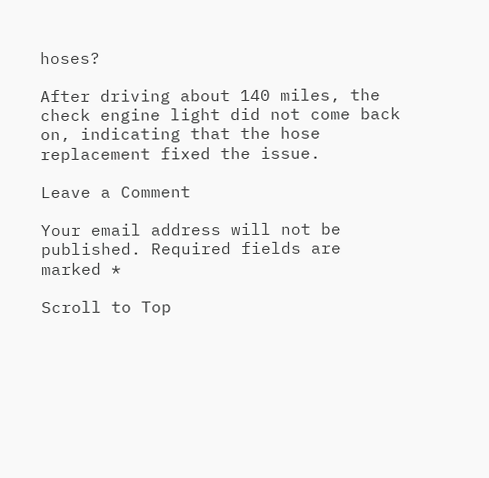hoses?

After driving about 140 miles, the check engine light did not come back on, indicating that the hose replacement fixed the issue.

Leave a Comment

Your email address will not be published. Required fields are marked *

Scroll to Top